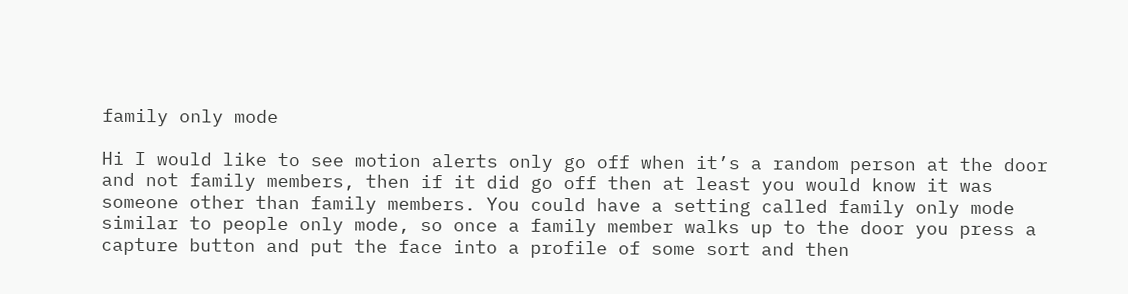family only mode

Hi I would like to see motion alerts only go off when it’s a random person at the door and not family members, then if it did go off then at least you would know it was someone other than family members. You could have a setting called family only mode similar to people only mode, so once a family member walks up to the door you press a capture button and put the face into a profile of some sort and then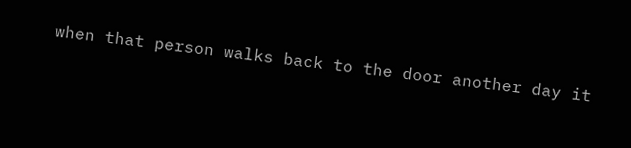when that person walks back to the door another day it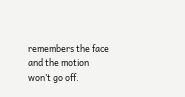remembers the face and the motion won’t go off.